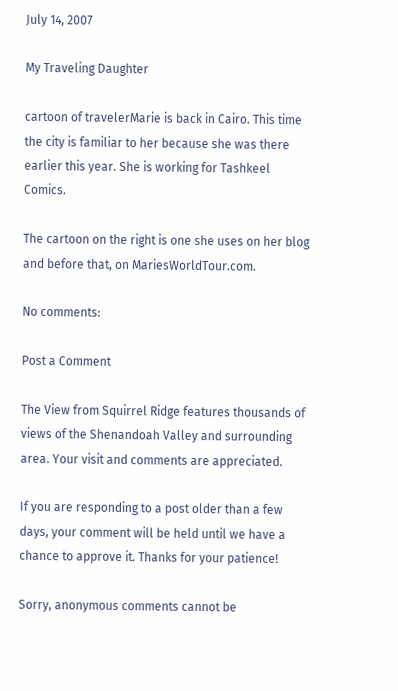July 14, 2007

My Traveling Daughter

cartoon of travelerMarie is back in Cairo. This time the city is familiar to her because she was there earlier this year. She is working for Tashkeel Comics.

The cartoon on the right is one she uses on her blog and before that, on MariesWorldTour.com.

No comments:

Post a Comment

The View from Squirrel Ridge features thousands of views of the Shenandoah Valley and surrounding area. Your visit and comments are appreciated.

If you are responding to a post older than a few days, your comment will be held until we have a chance to approve it. Thanks for your patience!

Sorry, anonymous comments cannot be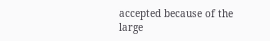accepted because of the large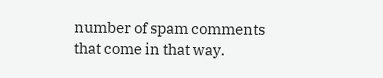number of spam comments that come in that way.